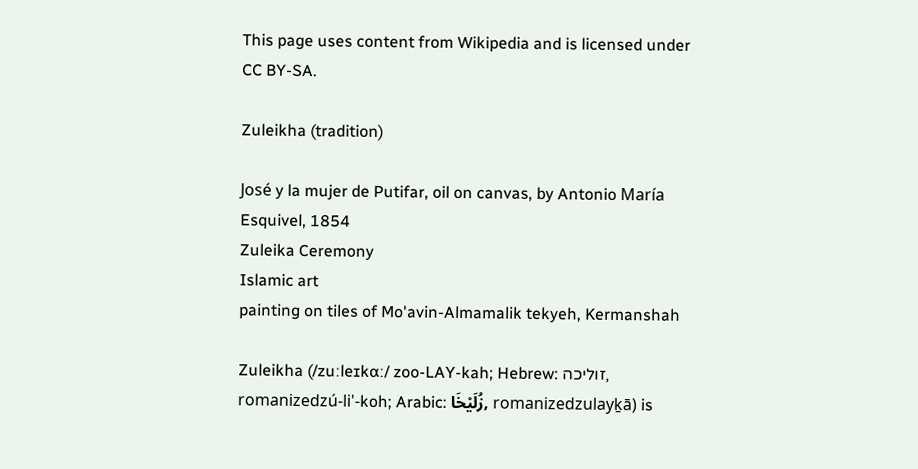This page uses content from Wikipedia and is licensed under CC BY-SA.

Zuleikha (tradition)

José y la mujer de Putifar, oil on canvas, by Antonio María Esquivel, 1854
Zuleika Ceremony
Islamic art
painting on tiles of Mo'avin-Almamalik tekyeh, Kermanshah

Zuleikha (/zuːleɪkɑː/ zoo-LAY-kah; Hebrew: זוליכה, romanizedzú-li'-koh; Arabic: زُلَيْخَا, romanizedzulayḵā) is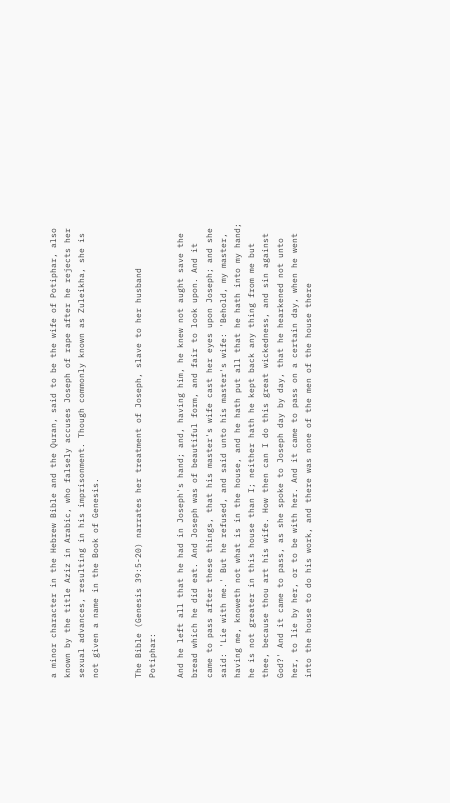a minor character in the Hebrew Bible and the Quran, said to be the wife of Potiphar, also known by the title Aziz in Arabic, who falsely accuses Joseph of rape after he rejects her sexual advances, resulting in his imprisonment. Though commonly known as Zuleikha, she is not given a name in the Book of Genesis.


The Bible (Genesis 39:5-20) narrates her treatment of Joseph, slave to her husband Potiphar:

And he left all that he had in Joseph's hand; and, having him, he knew not aught save the bread which he did eat. And Joseph was of beautiful form, and fair to look upon. And it came to pass after these things, that his master's wife cast her eyes upon Joseph; and she said: 'Lie with me.' But he refused, and said unto his master's wife: 'Behold, my master, having me, knoweth not what is in the house, and he hath put all that he hath into my hand; he is not greater in this house than I; neither hath he kept back any thing from me but thee, because thou art his wife. How then can I do this great wickedness, and sin against God?' And it came to pass, as she spoke to Joseph day by day, that he hearkened not unto her, to lie by her, or to be with her. And it came to pass on a certain day, when he went into the house to do his work, and there was none of the men of the house there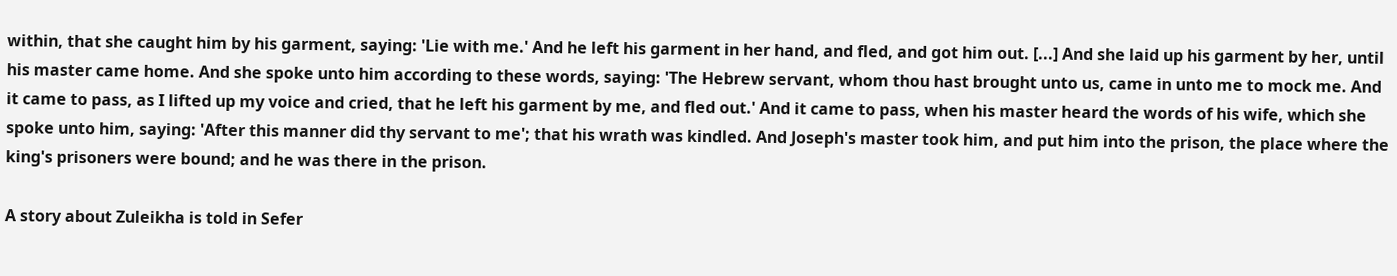within, that she caught him by his garment, saying: 'Lie with me.' And he left his garment in her hand, and fled, and got him out. [...] And she laid up his garment by her, until his master came home. And she spoke unto him according to these words, saying: 'The Hebrew servant, whom thou hast brought unto us, came in unto me to mock me. And it came to pass, as I lifted up my voice and cried, that he left his garment by me, and fled out.' And it came to pass, when his master heard the words of his wife, which she spoke unto him, saying: 'After this manner did thy servant to me'; that his wrath was kindled. And Joseph's master took him, and put him into the prison, the place where the king's prisoners were bound; and he was there in the prison.

A story about Zuleikha is told in Sefer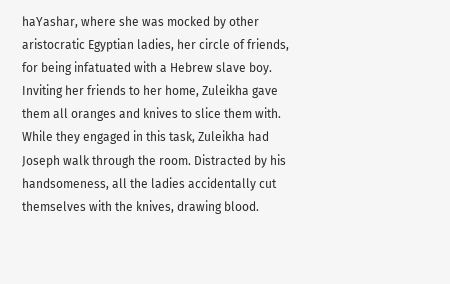haYashar, where she was mocked by other aristocratic Egyptian ladies, her circle of friends, for being infatuated with a Hebrew slave boy. Inviting her friends to her home, Zuleikha gave them all oranges and knives to slice them with. While they engaged in this task, Zuleikha had Joseph walk through the room. Distracted by his handsomeness, all the ladies accidentally cut themselves with the knives, drawing blood.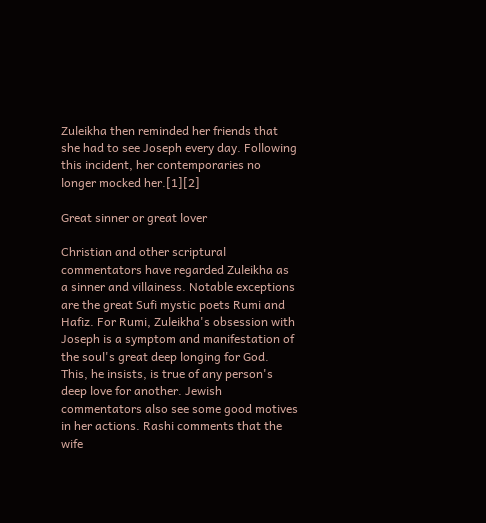Zuleikha then reminded her friends that she had to see Joseph every day. Following this incident, her contemporaries no longer mocked her.[1][2]

Great sinner or great lover

Christian and other scriptural commentators have regarded Zuleikha as a sinner and villainess. Notable exceptions are the great Sufi mystic poets Rumi and Hafiz. For Rumi, Zuleikha's obsession with Joseph is a symptom and manifestation of the soul's great deep longing for God. This, he insists, is true of any person's deep love for another. Jewish commentators also see some good motives in her actions. Rashi comments that the wife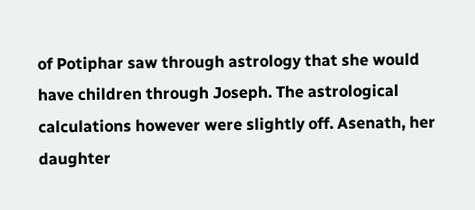of Potiphar saw through astrology that she would have children through Joseph. The astrological calculations however were slightly off. Asenath, her daughter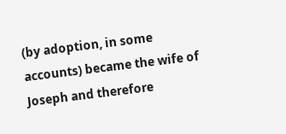(by adoption, in some accounts) became the wife of Joseph and therefore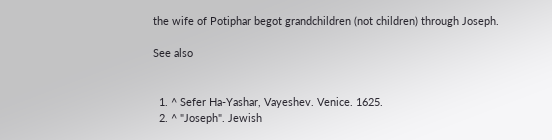the wife of Potiphar begot grandchildren (not children) through Joseph.

See also


  1. ^ Sefer Ha-Yashar, Vayeshev. Venice. 1625.
  2. ^ "Joseph". Jewish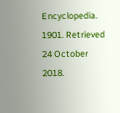Encyclopedia. 1901. Retrieved 24 October 2018.